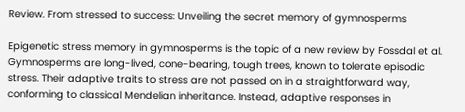Review. From stressed to success: Unveiling the secret memory of gymnosperms

Epigenetic stress memory in gymnosperms is the topic of a new review by Fossdal et al. Gymnosperms are long-lived, cone-bearing, tough trees, known to tolerate episodic stress. Their adaptive traits to stress are not passed on in a straightforward way, conforming to classical Mendelian inheritance. Instead, adaptive responses in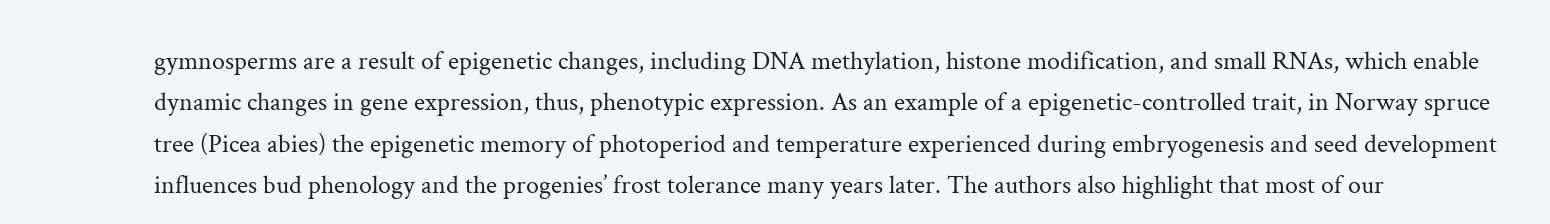gymnosperms are a result of epigenetic changes, including DNA methylation, histone modification, and small RNAs, which enable dynamic changes in gene expression, thus, phenotypic expression. As an example of a epigenetic-controlled trait, in Norway spruce tree (Picea abies) the epigenetic memory of photoperiod and temperature experienced during embryogenesis and seed development influences bud phenology and the progenies’ frost tolerance many years later. The authors also highlight that most of our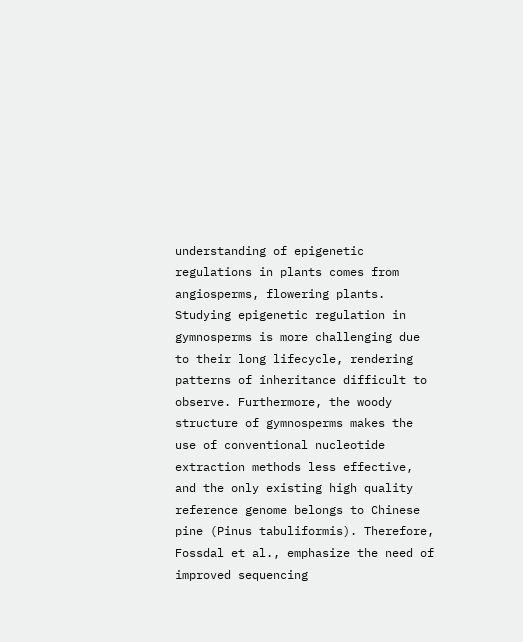understanding of epigenetic regulations in plants comes from angiosperms, flowering plants. Studying epigenetic regulation in gymnosperms is more challenging due to their long lifecycle, rendering patterns of inheritance difficult to observe. Furthermore, the woody structure of gymnosperms makes the use of conventional nucleotide extraction methods less effective, and the only existing high quality reference genome belongs to Chinese pine (Pinus tabuliformis). Therefore, Fossdal et al., emphasize the need of improved sequencing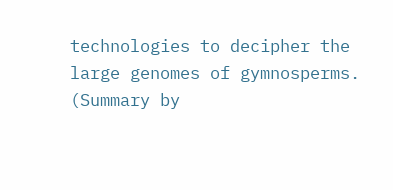technologies to decipher the large genomes of gymnosperms. (Summary by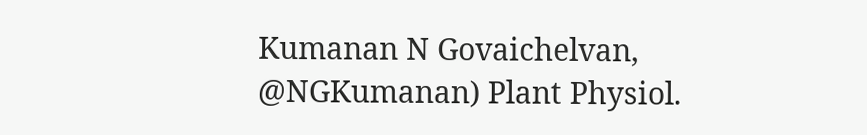Kumanan N Govaichelvan, @NGKumanan) Plant Physiol.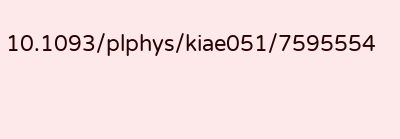10.1093/plphys/kiae051/7595554